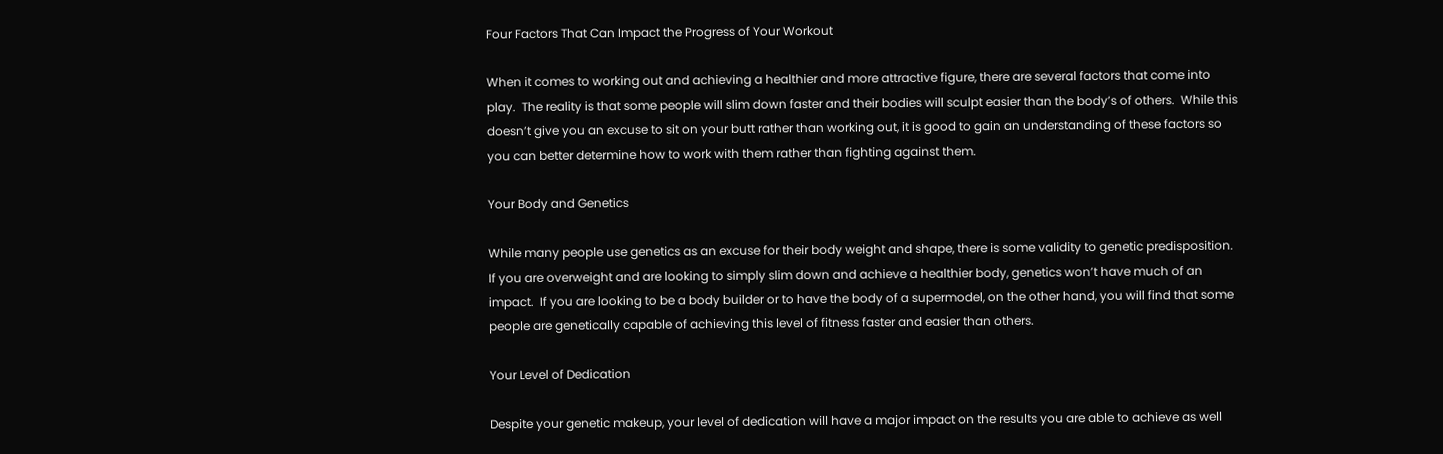Four Factors That Can Impact the Progress of Your Workout

When it comes to working out and achieving a healthier and more attractive figure, there are several factors that come into play.  The reality is that some people will slim down faster and their bodies will sculpt easier than the body’s of others.  While this doesn’t give you an excuse to sit on your butt rather than working out, it is good to gain an understanding of these factors so you can better determine how to work with them rather than fighting against them.

Your Body and Genetics

While many people use genetics as an excuse for their body weight and shape, there is some validity to genetic predisposition.  If you are overweight and are looking to simply slim down and achieve a healthier body, genetics won’t have much of an impact.  If you are looking to be a body builder or to have the body of a supermodel, on the other hand, you will find that some people are genetically capable of achieving this level of fitness faster and easier than others.

Your Level of Dedication

Despite your genetic makeup, your level of dedication will have a major impact on the results you are able to achieve as well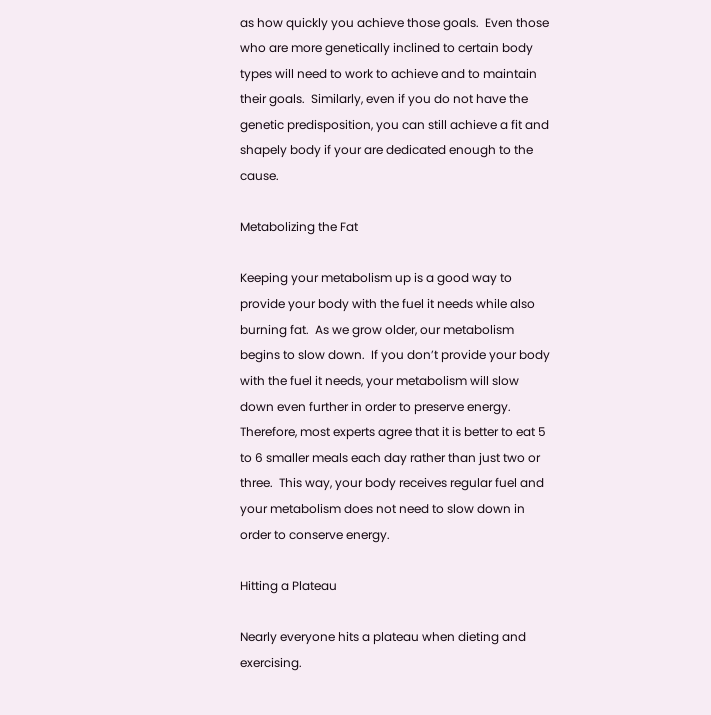as how quickly you achieve those goals.  Even those who are more genetically inclined to certain body types will need to work to achieve and to maintain their goals.  Similarly, even if you do not have the genetic predisposition, you can still achieve a fit and shapely body if your are dedicated enough to the cause.

Metabolizing the Fat

Keeping your metabolism up is a good way to provide your body with the fuel it needs while also burning fat.  As we grow older, our metabolism begins to slow down.  If you don’t provide your body with the fuel it needs, your metabolism will slow down even further in order to preserve energy.  Therefore, most experts agree that it is better to eat 5 to 6 smaller meals each day rather than just two or three.  This way, your body receives regular fuel and your metabolism does not need to slow down in order to conserve energy.

Hitting a Plateau

Nearly everyone hits a plateau when dieting and exercising.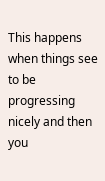This happens when things see to be progressing nicely and then you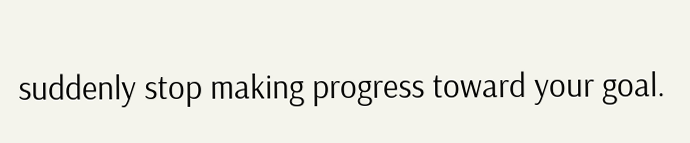suddenly stop making progress toward your goal.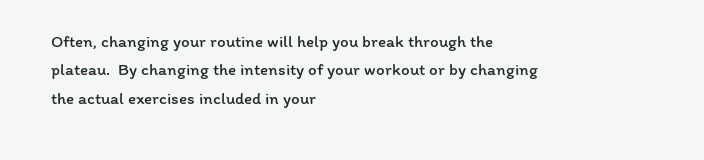Often, changing your routine will help you break through the plateau.  By changing the intensity of your workout or by changing the actual exercises included in your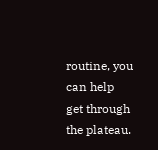routine, you can help get through the plateau.